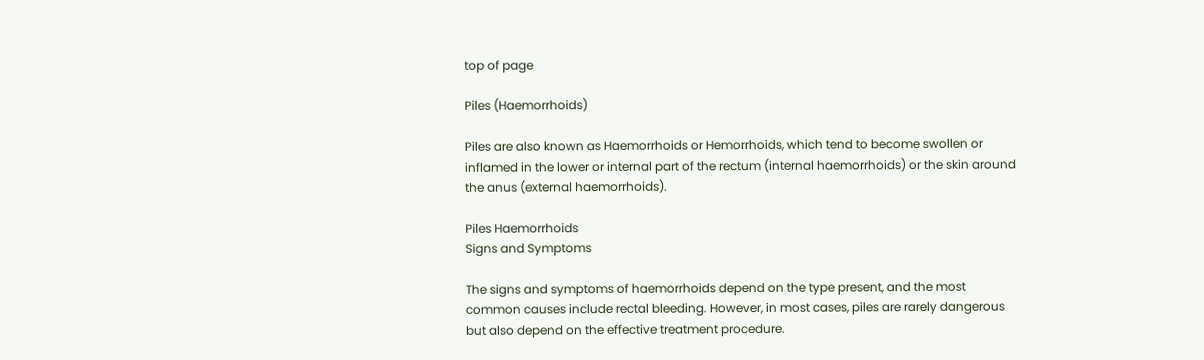top of page

Piles (Haemorrhoids)

Piles are also known as Haemorrhoids or Hemorrhoids, which tend to become swollen or inflamed in the lower or internal part of the rectum (internal haemorrhoids) or the skin around the anus (external haemorrhoids).

Piles Haemorrhoids
Signs and Symptoms

The signs and symptoms of haemorrhoids depend on the type present, and the most common causes include rectal bleeding. However, in most cases, piles are rarely dangerous but also depend on the effective treatment procedure.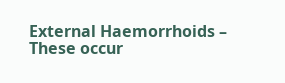External Haemorrhoids – These occur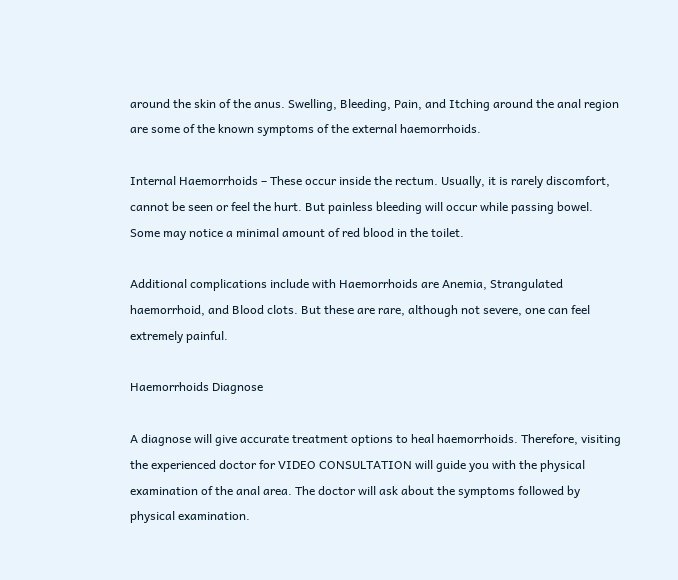around the skin of the anus. Swelling, Bleeding, Pain, and Itching around the anal region are some of the known symptoms of the external haemorrhoids.

Internal Haemorrhoids – These occur inside the rectum. Usually, it is rarely discomfort, cannot be seen or feel the hurt. But painless bleeding will occur while passing bowel. Some may notice a minimal amount of red blood in the toilet.

Additional complications include with Haemorrhoids are Anemia, Strangulated haemorrhoid, and Blood clots. But these are rare, although not severe, one can feel extremely painful.

Haemorrhoids Diagnose

A diagnose will give accurate treatment options to heal haemorrhoids. Therefore, visiting the experienced doctor for VIDEO CONSULTATION will guide you with the physical examination of the anal area. The doctor will ask about the symptoms followed by physical examination.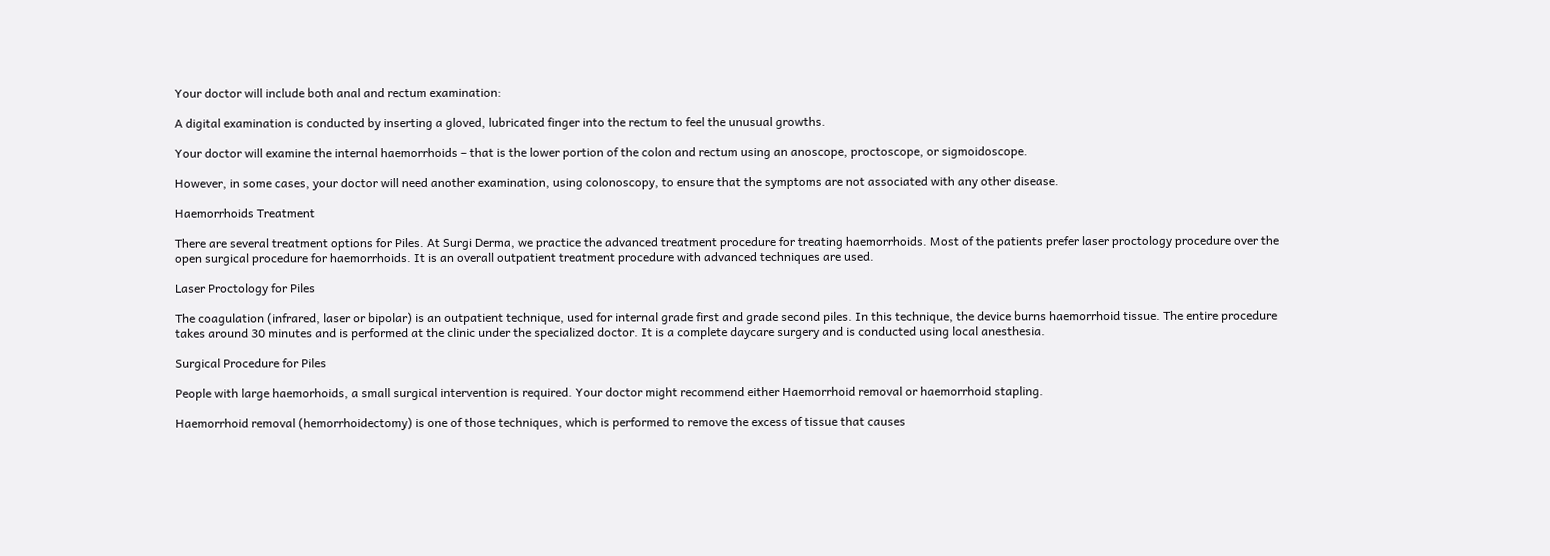Your doctor will include both anal and rectum examination:

A digital examination is conducted by inserting a gloved, lubricated finger into the rectum to feel the unusual growths.

Your doctor will examine the internal haemorrhoids – that is the lower portion of the colon and rectum using an anoscope, proctoscope, or sigmoidoscope.

However, in some cases, your doctor will need another examination, using colonoscopy, to ensure that the symptoms are not associated with any other disease.

Haemorrhoids Treatment

There are several treatment options for Piles. At Surgi Derma, we practice the advanced treatment procedure for treating haemorrhoids. Most of the patients prefer laser proctology procedure over the open surgical procedure for haemorrhoids. It is an overall outpatient treatment procedure with advanced techniques are used.

Laser Proctology for Piles

The coagulation (infrared, laser or bipolar) is an outpatient technique, used for internal grade first and grade second piles. In this technique, the device burns haemorrhoid tissue. The entire procedure takes around 30 minutes and is performed at the clinic under the specialized doctor. It is a complete daycare surgery and is conducted using local anesthesia.

Surgical Procedure for Piles

People with large haemorhoids, a small surgical intervention is required. Your doctor might recommend either Haemorrhoid removal or haemorrhoid stapling.

Haemorrhoid removal (hemorrhoidectomy) is one of those techniques, which is performed to remove the excess of tissue that causes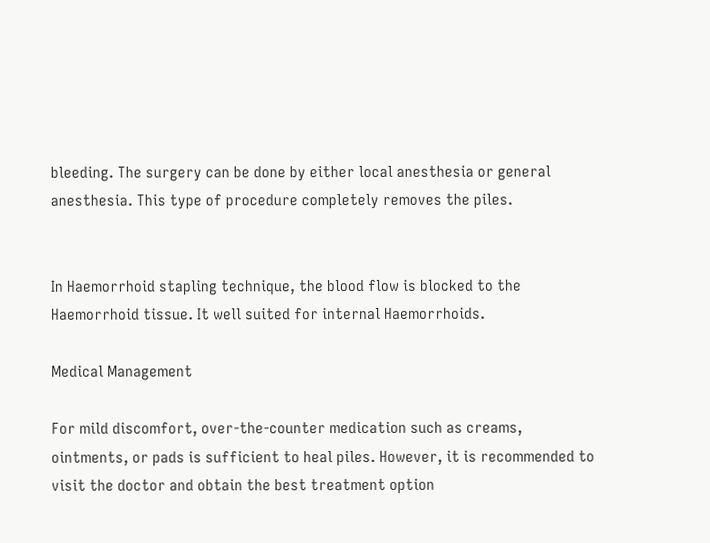bleeding. The surgery can be done by either local anesthesia or general anesthesia. This type of procedure completely removes the piles.


In Haemorrhoid stapling technique, the blood flow is blocked to the Haemorrhoid tissue. It well suited for internal Haemorrhoids.

Medical Management

For mild discomfort, over-the-counter medication such as creams, ointments, or pads is sufficient to heal piles. However, it is recommended to visit the doctor and obtain the best treatment option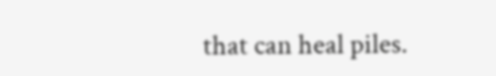that can heal piles.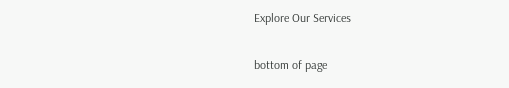Explore Our Services

bottom of page